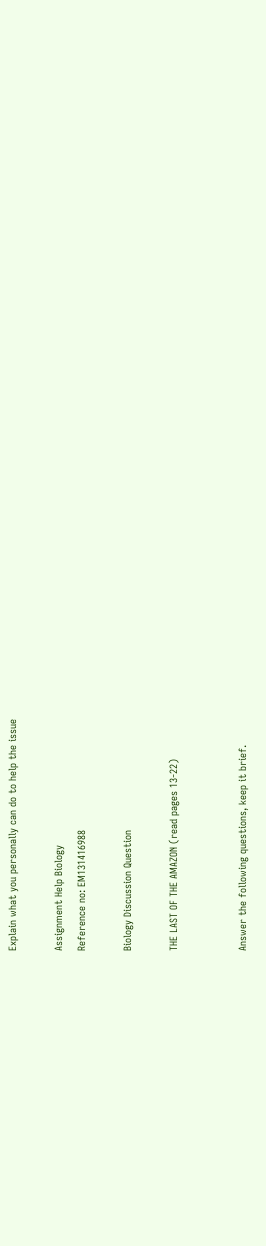Explain what you personally can do to help the issue

Assignment Help Biology
Reference no: EM131416988

Biology Discussion Question

THE LAST OF THE AMAZON (read pages 13-22)


Answer the following questions, keep it brief.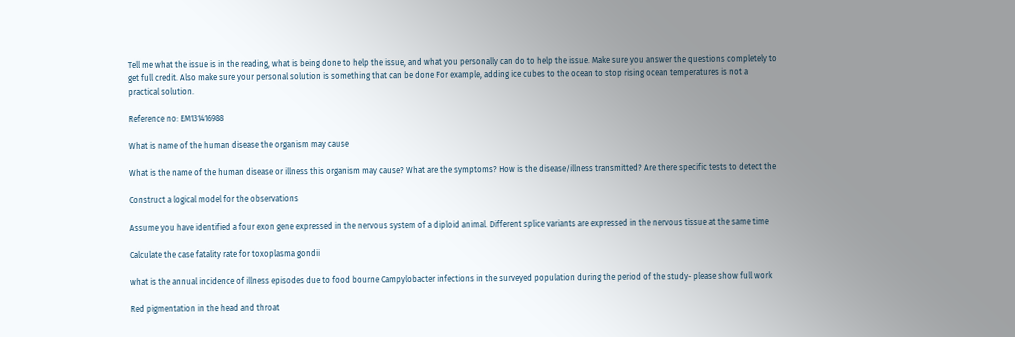Tell me what the issue is in the reading, what is being done to help the issue, and what you personally can do to help the issue. Make sure you answer the questions completely to get full credit. Also make sure your personal solution is something that can be done For example, adding ice cubes to the ocean to stop rising ocean temperatures is not a practical solution.

Reference no: EM131416988

What is name of the human disease the organism may cause

What is the name of the human disease or illness this organism may cause? What are the symptoms? How is the disease/illness transmitted? Are there specific tests to detect the

Construct a logical model for the observations

Assume you have identified a four exon gene expressed in the nervous system of a diploid animal. Different splice variants are expressed in the nervous tissue at the same time

Calculate the case fatality rate for toxoplasma gondii

what is the annual incidence of illness episodes due to food bourne Campylobacter infections in the surveyed population during the period of the study- please show full work

Red pigmentation in the head and throat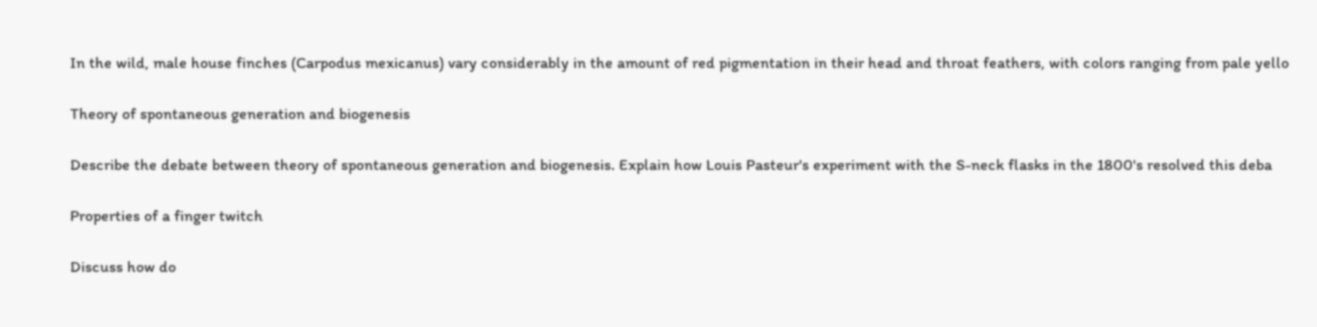In the wild, male house finches (Carpodus mexicanus) vary considerably in the amount of red pigmentation in their head and throat feathers, with colors ranging from pale yello

Theory of spontaneous generation and biogenesis

Describe the debate between theory of spontaneous generation and biogenesis. Explain how Louis Pasteur's experiment with the S-neck flasks in the 1800's resolved this deba

Properties of a finger twitch

Discuss how do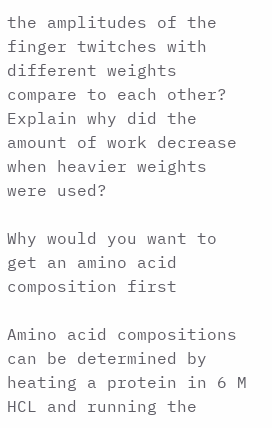the amplitudes of the finger twitches with different weights compare to each other? Explain why did the amount of work decrease when heavier weights were used?

Why would you want to get an amino acid composition first

Amino acid compositions can be determined by heating a protein in 6 M HCL and running the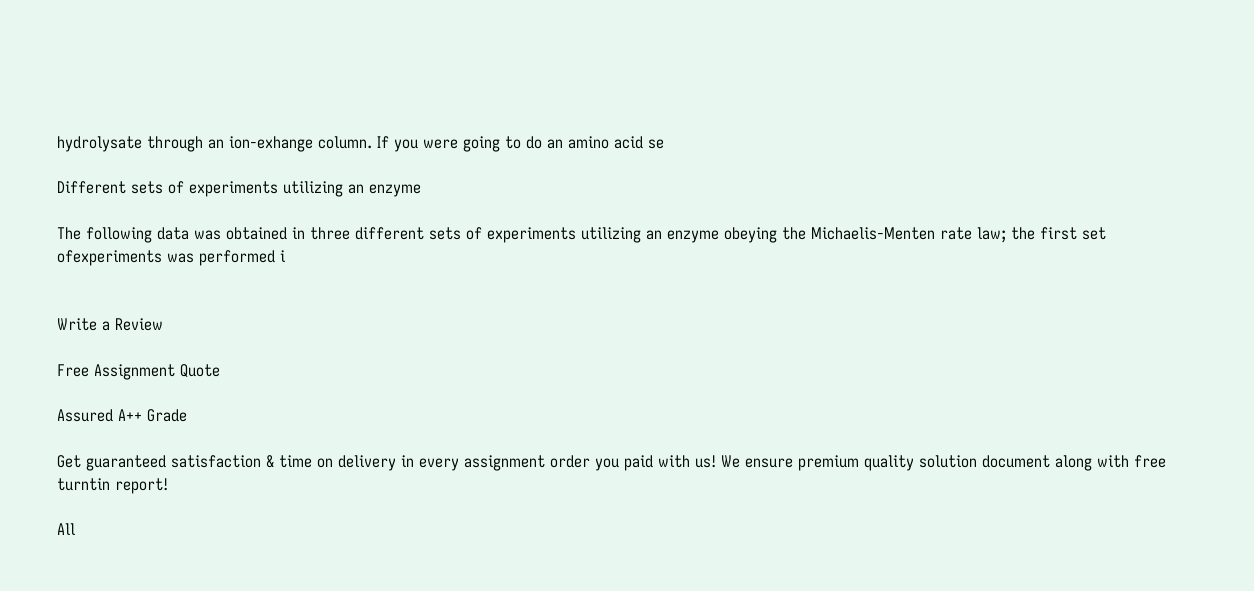hydrolysate through an ion-exhange column. If you were going to do an amino acid se

Different sets of experiments utilizing an enzyme

The following data was obtained in three different sets of experiments utilizing an enzyme obeying the Michaelis-Menten rate law; the first set ofexperiments was performed i


Write a Review

Free Assignment Quote

Assured A++ Grade

Get guaranteed satisfaction & time on delivery in every assignment order you paid with us! We ensure premium quality solution document along with free turntin report!

All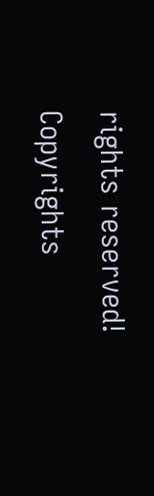rights reserved! Copyrights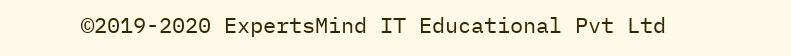©2019-2020 ExpertsMind IT Educational Pvt Ltd